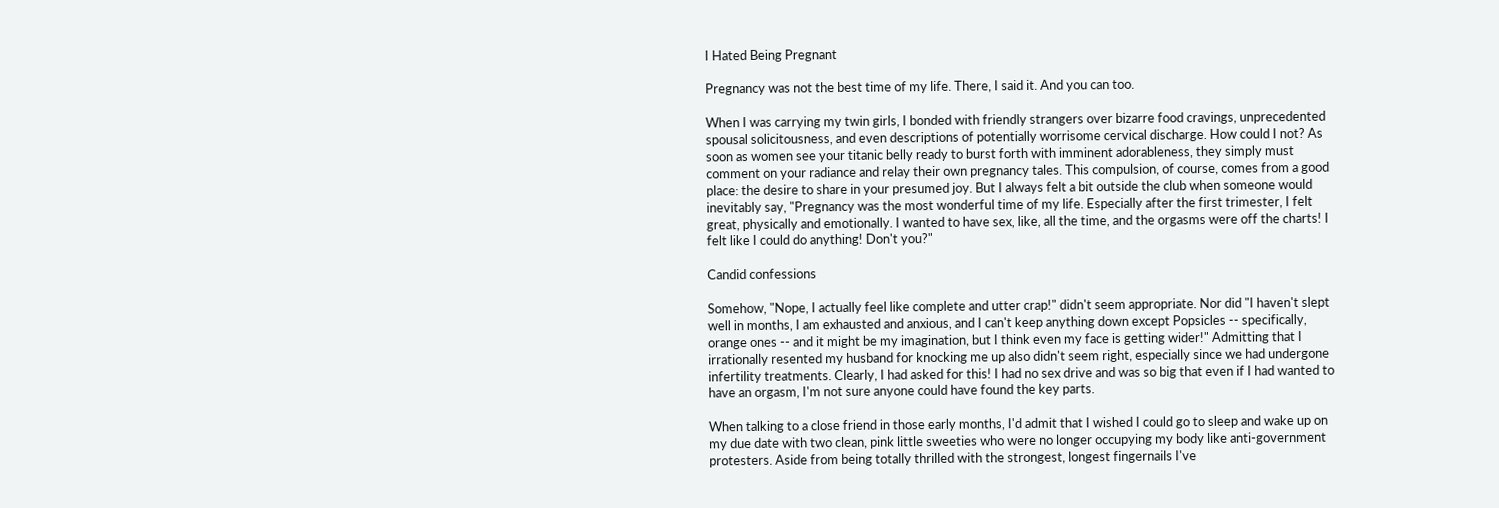I Hated Being Pregnant

Pregnancy was not the best time of my life. There, I said it. And you can too.

When I was carrying my twin girls, I bonded with friendly strangers over bizarre food cravings, unprecedented spousal solicitousness, and even descriptions of potentially worrisome cervical discharge. How could I not? As soon as women see your titanic belly ready to burst forth with imminent adorableness, they simply must comment on your radiance and relay their own pregnancy tales. This compulsion, of course, comes from a good place: the desire to share in your presumed joy. But I always felt a bit outside the club when someone would inevitably say, "Pregnancy was the most wonderful time of my life. Especially after the first trimester, I felt great, physically and emotionally. I wanted to have sex, like, all the time, and the orgasms were off the charts! I felt like I could do anything! Don't you?"

Candid confessions

Somehow, "Nope, I actually feel like complete and utter crap!" didn't seem appropriate. Nor did "I haven't slept well in months, I am exhausted and anxious, and I can't keep anything down except Popsicles -- specifically, orange ones -- and it might be my imagination, but I think even my face is getting wider!" Admitting that I irrationally resented my husband for knocking me up also didn't seem right, especially since we had undergone infertility treatments. Clearly, I had asked for this! I had no sex drive and was so big that even if I had wanted to have an orgasm, I'm not sure anyone could have found the key parts.

When talking to a close friend in those early months, I'd admit that I wished I could go to sleep and wake up on my due date with two clean, pink little sweeties who were no longer occupying my body like anti-government protesters. Aside from being totally thrilled with the strongest, longest fingernails I've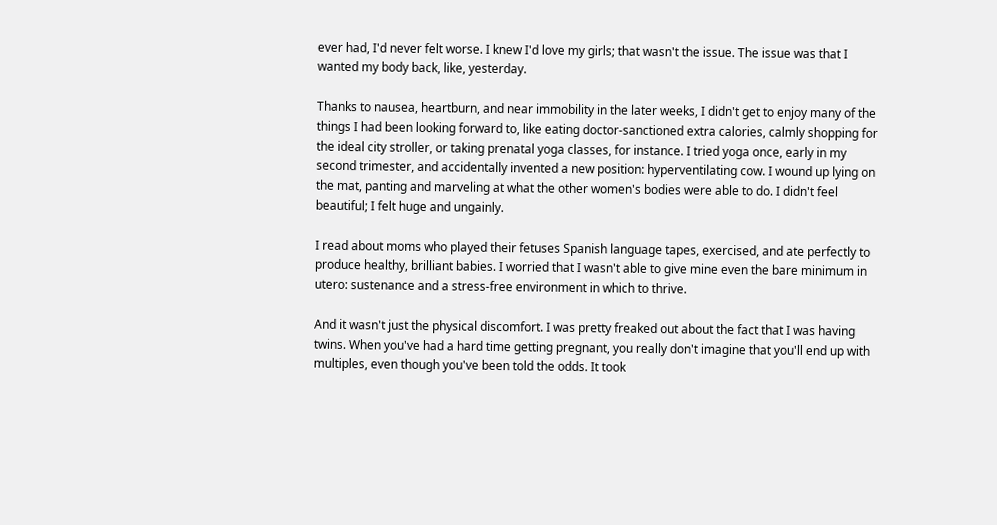ever had, I'd never felt worse. I knew I'd love my girls; that wasn't the issue. The issue was that I wanted my body back, like, yesterday.

Thanks to nausea, heartburn, and near immobility in the later weeks, I didn't get to enjoy many of the things I had been looking forward to, like eating doctor-sanctioned extra calories, calmly shopping for the ideal city stroller, or taking prenatal yoga classes, for instance. I tried yoga once, early in my second trimester, and accidentally invented a new position: hyperventilating cow. I wound up lying on the mat, panting and marveling at what the other women's bodies were able to do. I didn't feel beautiful; I felt huge and ungainly.

I read about moms who played their fetuses Spanish language tapes, exercised, and ate perfectly to produce healthy, brilliant babies. I worried that I wasn't able to give mine even the bare minimum in utero: sustenance and a stress-free environment in which to thrive.

And it wasn't just the physical discomfort. I was pretty freaked out about the fact that I was having twins. When you've had a hard time getting pregnant, you really don't imagine that you'll end up with multiples, even though you've been told the odds. It took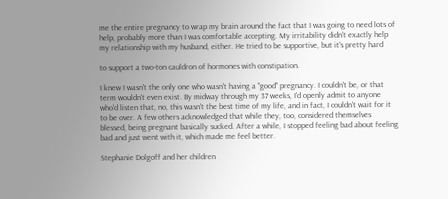me the entire pregnancy to wrap my brain around the fact that I was going to need lots of help, probably more than I was comfortable accepting. My irritability didn't exactly help my relationship with my husband, either. He tried to be supportive, but it's pretty hard

to support a two-ton cauldron of hormones with constipation.

I knew I wasn't the only one who wasn't having a "good" pregnancy. I couldn't be, or that term wouldn't even exist. By midway through my 37 weeks, I'd openly admit to anyone who'd listen that, no, this wasn't the best time of my life, and in fact, I couldn't wait for it to be over. A few others acknowledged that while they, too, considered themselves blessed, being pregnant basically sucked. After a while, I stopped feeling bad about feeling bad and just went with it, which made me feel better.

Stephanie Dolgoff and her children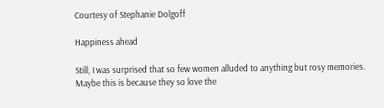Courtesy of Stephanie Dolgoff

Happiness ahead

Still, I was surprised that so few women alluded to anything but rosy memories. Maybe this is because they so love the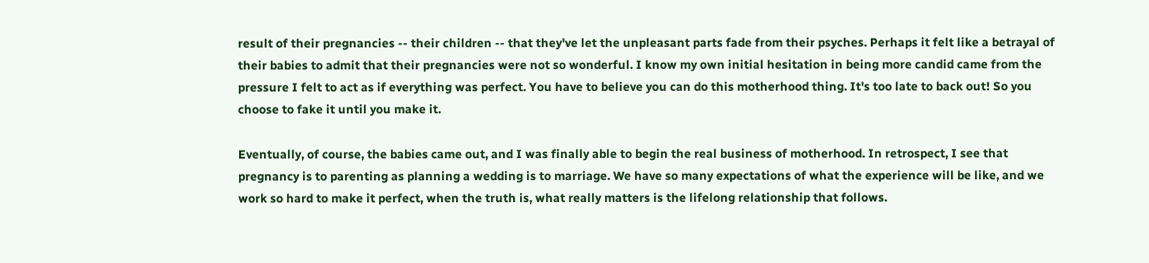result of their pregnancies -- their children -- that they've let the unpleasant parts fade from their psyches. Perhaps it felt like a betrayal of their babies to admit that their pregnancies were not so wonderful. I know my own initial hesitation in being more candid came from the pressure I felt to act as if everything was perfect. You have to believe you can do this motherhood thing. It's too late to back out! So you choose to fake it until you make it.

Eventually, of course, the babies came out, and I was finally able to begin the real business of motherhood. In retrospect, I see that pregnancy is to parenting as planning a wedding is to marriage. We have so many expectations of what the experience will be like, and we work so hard to make it perfect, when the truth is, what really matters is the lifelong relationship that follows.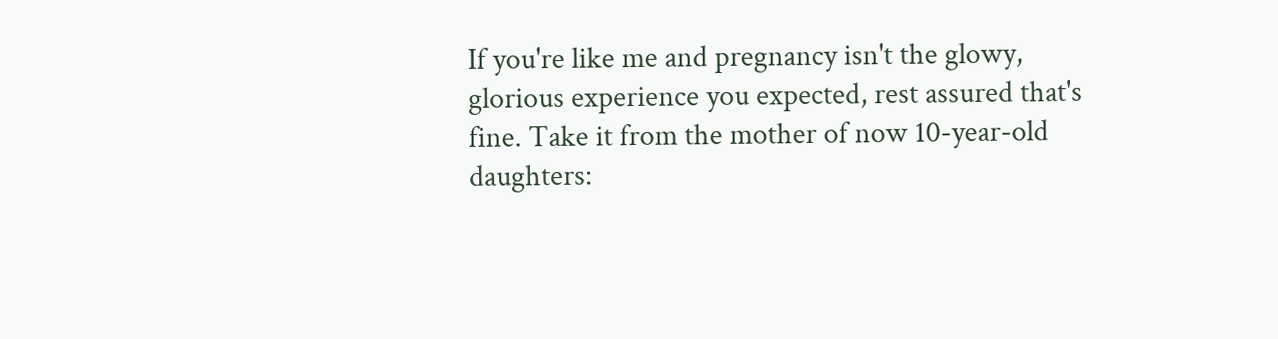If you're like me and pregnancy isn't the glowy, glorious experience you expected, rest assured that's fine. Take it from the mother of now 10-year-old daughters: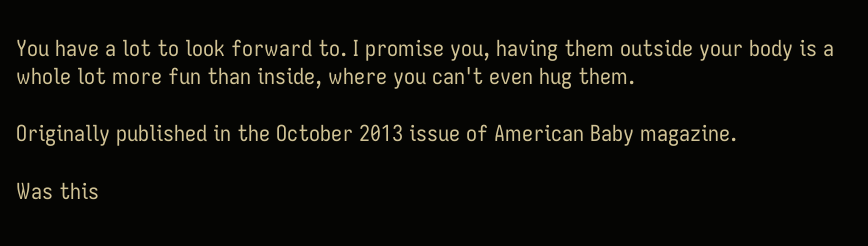You have a lot to look forward to. I promise you, having them outside your body is a whole lot more fun than inside, where you can't even hug them.

Originally published in the October 2013 issue of American Baby magazine.

Was this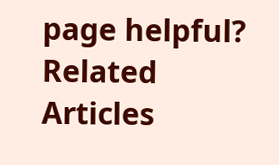page helpful?
Related Articles